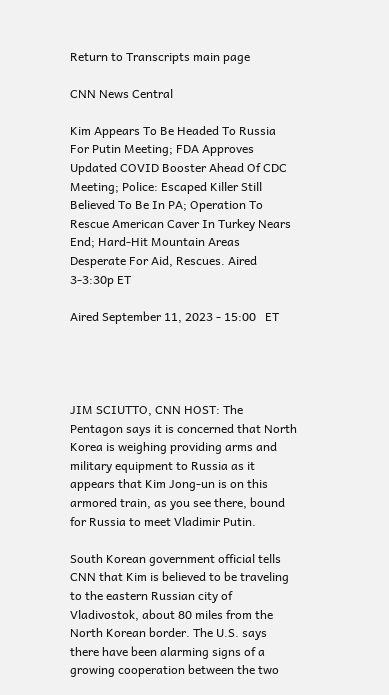Return to Transcripts main page

CNN News Central

Kim Appears To Be Headed To Russia For Putin Meeting; FDA Approves Updated COVID Booster Ahead Of CDC Meeting; Police: Escaped Killer Still Believed To Be In PA; Operation To Rescue American Caver In Turkey Nears End; Hard-Hit Mountain Areas Desperate For Aid, Rescues. Aired 3-3:30p ET

Aired September 11, 2023 - 15:00   ET




JIM SCIUTTO, CNN HOST: The Pentagon says it is concerned that North Korea is weighing providing arms and military equipment to Russia as it appears that Kim Jong-un is on this armored train, as you see there, bound for Russia to meet Vladimir Putin.

South Korean government official tells CNN that Kim is believed to be traveling to the eastern Russian city of Vladivostok, about 80 miles from the North Korean border. The U.S. says there have been alarming signs of a growing cooperation between the two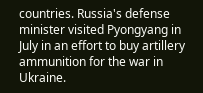countries. Russia's defense minister visited Pyongyang in July in an effort to buy artillery ammunition for the war in Ukraine.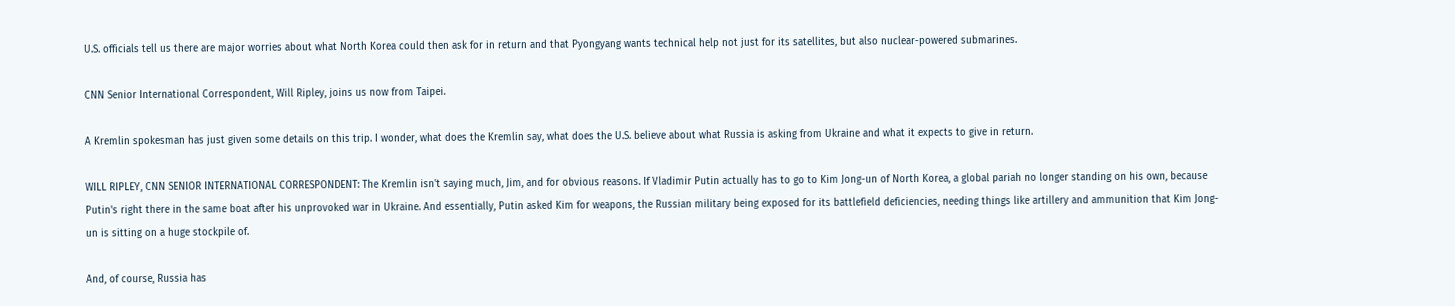U.S. officials tell us there are major worries about what North Korea could then ask for in return and that Pyongyang wants technical help not just for its satellites, but also nuclear-powered submarines.

CNN Senior International Correspondent, Will Ripley, joins us now from Taipei.

A Kremlin spokesman has just given some details on this trip. I wonder, what does the Kremlin say, what does the U.S. believe about what Russia is asking from Ukraine and what it expects to give in return.

WILL RIPLEY, CNN SENIOR INTERNATIONAL CORRESPONDENT: The Kremlin isn't saying much, Jim, and for obvious reasons. If Vladimir Putin actually has to go to Kim Jong-un of North Korea, a global pariah no longer standing on his own, because Putin's right there in the same boat after his unprovoked war in Ukraine. And essentially, Putin asked Kim for weapons, the Russian military being exposed for its battlefield deficiencies, needing things like artillery and ammunition that Kim Jong-un is sitting on a huge stockpile of.

And, of course, Russia has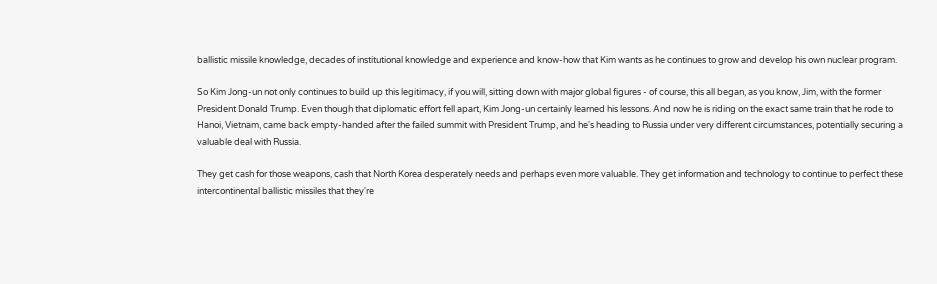ballistic missile knowledge, decades of institutional knowledge and experience and know-how that Kim wants as he continues to grow and develop his own nuclear program.

So Kim Jong-un not only continues to build up this legitimacy, if you will, sitting down with major global figures - of course, this all began, as you know, Jim, with the former President Donald Trump. Even though that diplomatic effort fell apart, Kim Jong-un certainly learned his lessons. And now he is riding on the exact same train that he rode to Hanoi, Vietnam, came back empty-handed after the failed summit with President Trump, and he's heading to Russia under very different circumstances, potentially securing a valuable deal with Russia.

They get cash for those weapons, cash that North Korea desperately needs and perhaps even more valuable. They get information and technology to continue to perfect these intercontinental ballistic missiles that they're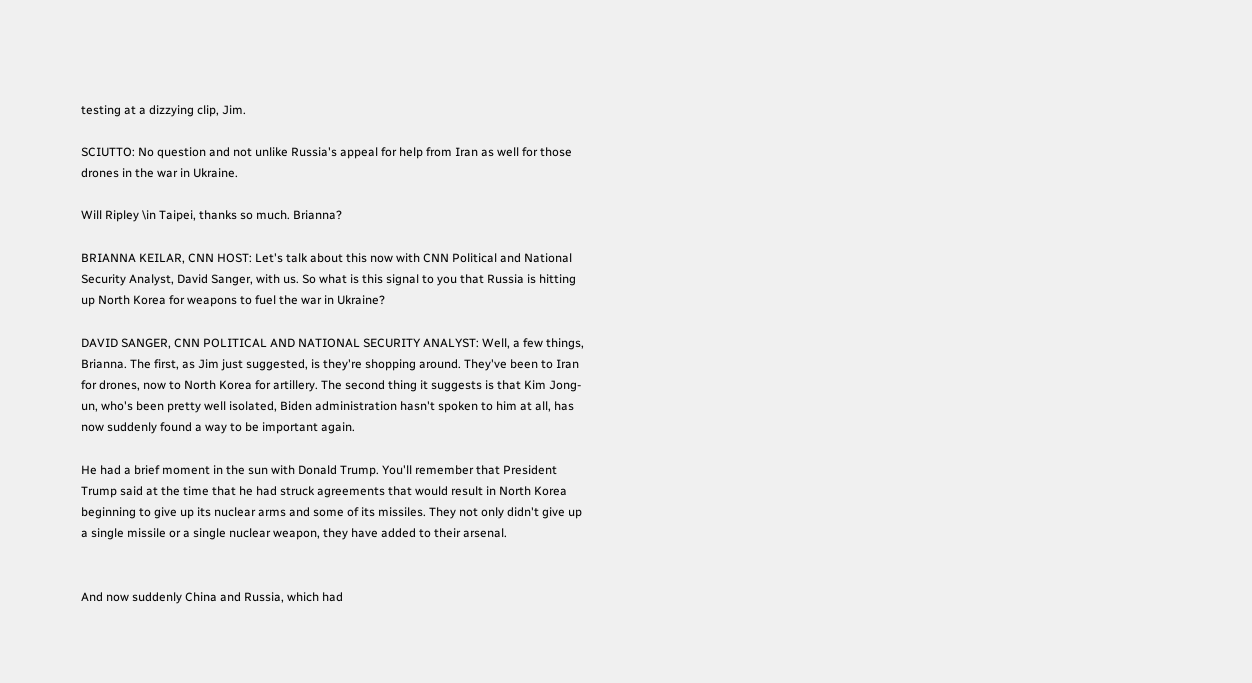testing at a dizzying clip, Jim.

SCIUTTO: No question and not unlike Russia's appeal for help from Iran as well for those drones in the war in Ukraine.

Will Ripley \in Taipei, thanks so much. Brianna?

BRIANNA KEILAR, CNN HOST: Let's talk about this now with CNN Political and National Security Analyst, David Sanger, with us. So what is this signal to you that Russia is hitting up North Korea for weapons to fuel the war in Ukraine?

DAVID SANGER, CNN POLITICAL AND NATIONAL SECURITY ANALYST: Well, a few things, Brianna. The first, as Jim just suggested, is they're shopping around. They've been to Iran for drones, now to North Korea for artillery. The second thing it suggests is that Kim Jong-un, who's been pretty well isolated, Biden administration hasn't spoken to him at all, has now suddenly found a way to be important again.

He had a brief moment in the sun with Donald Trump. You'll remember that President Trump said at the time that he had struck agreements that would result in North Korea beginning to give up its nuclear arms and some of its missiles. They not only didn't give up a single missile or a single nuclear weapon, they have added to their arsenal.


And now suddenly China and Russia, which had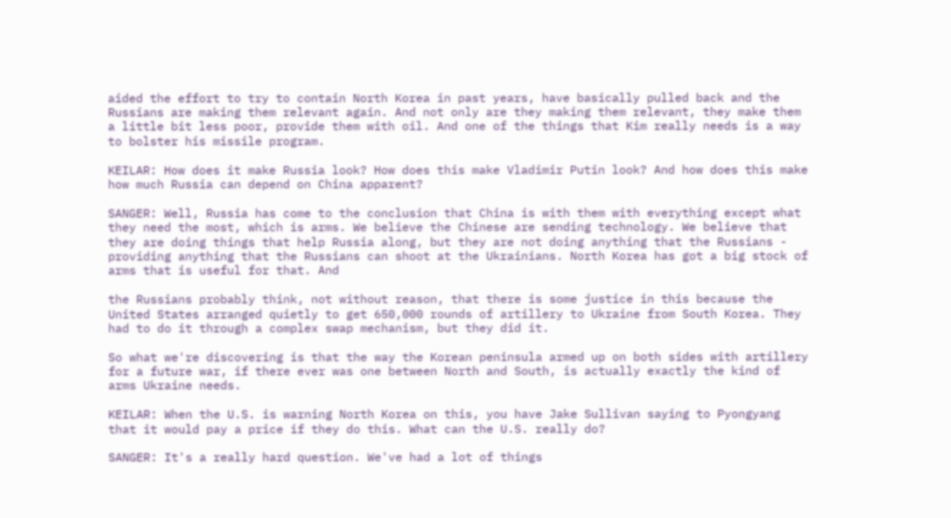aided the effort to try to contain North Korea in past years, have basically pulled back and the Russians are making them relevant again. And not only are they making them relevant, they make them a little bit less poor, provide them with oil. And one of the things that Kim really needs is a way to bolster his missile program.

KEILAR: How does it make Russia look? How does this make Vladimir Putin look? And how does this make how much Russia can depend on China apparent?

SANGER: Well, Russia has come to the conclusion that China is with them with everything except what they need the most, which is arms. We believe the Chinese are sending technology. We believe that they are doing things that help Russia along, but they are not doing anything that the Russians - providing anything that the Russians can shoot at the Ukrainians. North Korea has got a big stock of arms that is useful for that. And

the Russians probably think, not without reason, that there is some justice in this because the United States arranged quietly to get 650,000 rounds of artillery to Ukraine from South Korea. They had to do it through a complex swap mechanism, but they did it.

So what we're discovering is that the way the Korean peninsula armed up on both sides with artillery for a future war, if there ever was one between North and South, is actually exactly the kind of arms Ukraine needs.

KEILAR: When the U.S. is warning North Korea on this, you have Jake Sullivan saying to Pyongyang that it would pay a price if they do this. What can the U.S. really do?

SANGER: It's a really hard question. We've had a lot of things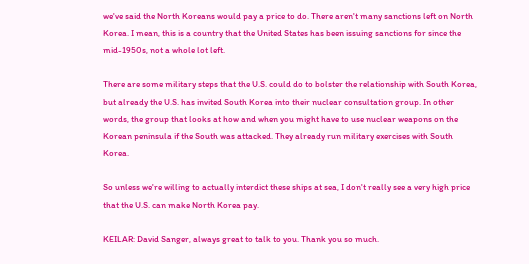we've said the North Koreans would pay a price to do. There aren't many sanctions left on North Korea. I mean, this is a country that the United States has been issuing sanctions for since the mid-1950s, not a whole lot left.

There are some military steps that the U.S. could do to bolster the relationship with South Korea, but already the U.S. has invited South Korea into their nuclear consultation group. In other words, the group that looks at how and when you might have to use nuclear weapons on the Korean peninsula if the South was attacked. They already run military exercises with South Korea.

So unless we're willing to actually interdict these ships at sea, I don't really see a very high price that the U.S. can make North Korea pay.

KEILAR: David Sanger, always great to talk to you. Thank you so much.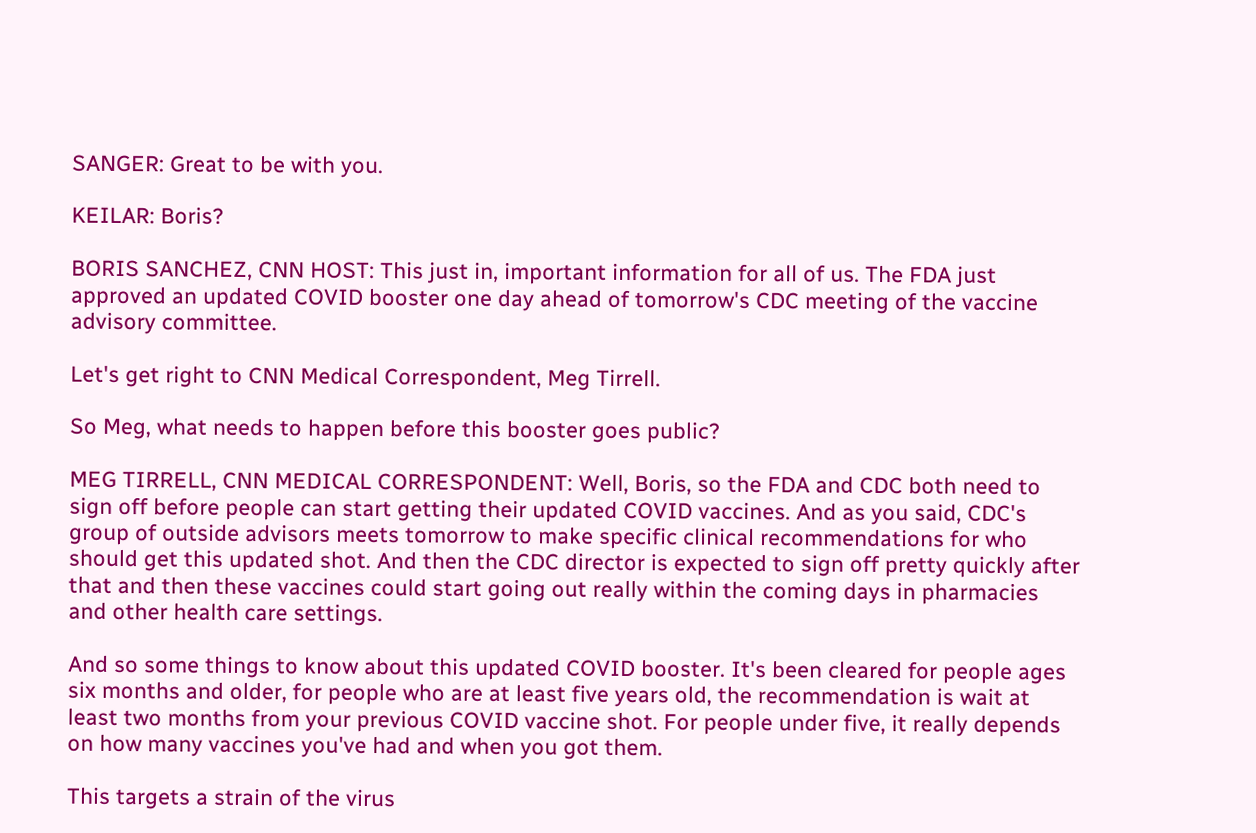SANGER: Great to be with you.

KEILAR: Boris?

BORIS SANCHEZ, CNN HOST: This just in, important information for all of us. The FDA just approved an updated COVID booster one day ahead of tomorrow's CDC meeting of the vaccine advisory committee.

Let's get right to CNN Medical Correspondent, Meg Tirrell.

So Meg, what needs to happen before this booster goes public?

MEG TIRRELL, CNN MEDICAL CORRESPONDENT: Well, Boris, so the FDA and CDC both need to sign off before people can start getting their updated COVID vaccines. And as you said, CDC's group of outside advisors meets tomorrow to make specific clinical recommendations for who should get this updated shot. And then the CDC director is expected to sign off pretty quickly after that and then these vaccines could start going out really within the coming days in pharmacies and other health care settings.

And so some things to know about this updated COVID booster. It's been cleared for people ages six months and older, for people who are at least five years old, the recommendation is wait at least two months from your previous COVID vaccine shot. For people under five, it really depends on how many vaccines you've had and when you got them.

This targets a strain of the virus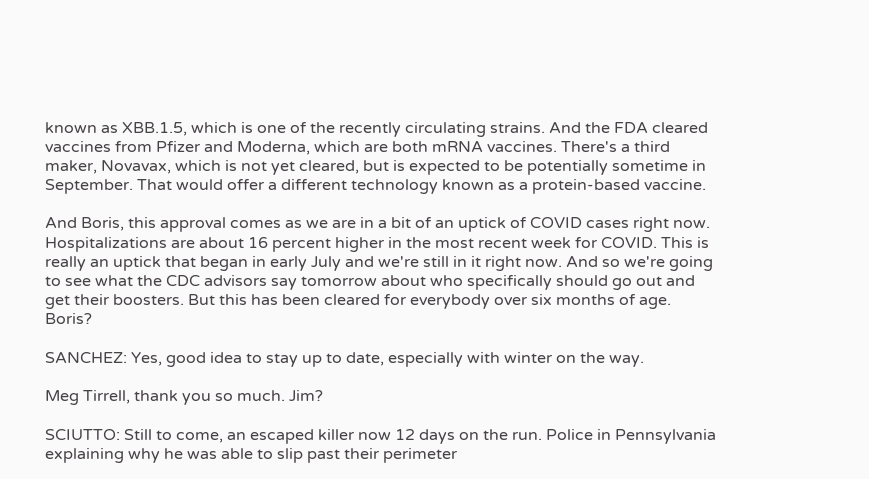known as XBB.1.5, which is one of the recently circulating strains. And the FDA cleared vaccines from Pfizer and Moderna, which are both mRNA vaccines. There's a third maker, Novavax, which is not yet cleared, but is expected to be potentially sometime in September. That would offer a different technology known as a protein-based vaccine.

And Boris, this approval comes as we are in a bit of an uptick of COVID cases right now. Hospitalizations are about 16 percent higher in the most recent week for COVID. This is really an uptick that began in early July and we're still in it right now. And so we're going to see what the CDC advisors say tomorrow about who specifically should go out and get their boosters. But this has been cleared for everybody over six months of age. Boris?

SANCHEZ: Yes, good idea to stay up to date, especially with winter on the way.

Meg Tirrell, thank you so much. Jim?

SCIUTTO: Still to come, an escaped killer now 12 days on the run. Police in Pennsylvania explaining why he was able to slip past their perimeter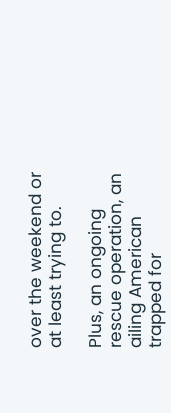over the weekend or at least trying to.

Plus, an ongoing rescue operation, an ailing American trapped for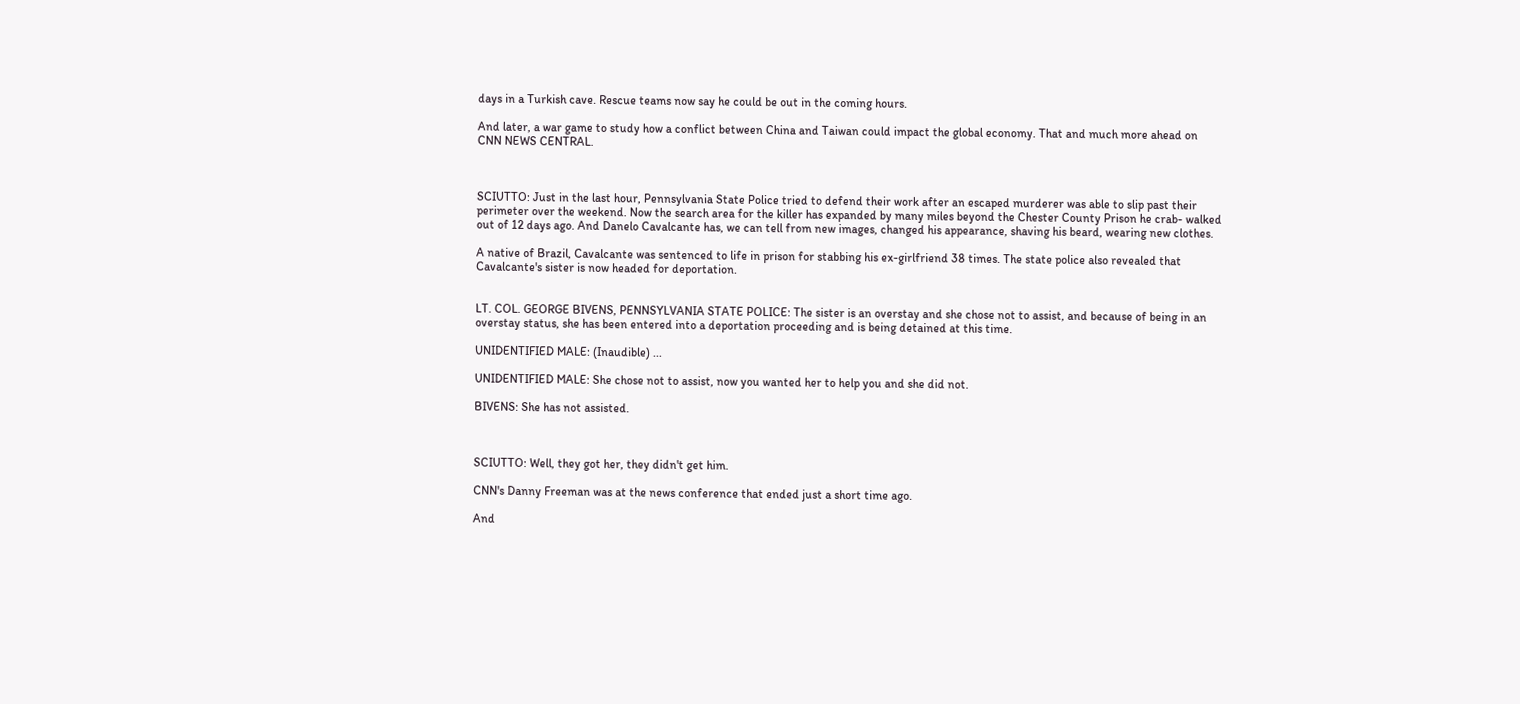days in a Turkish cave. Rescue teams now say he could be out in the coming hours.

And later, a war game to study how a conflict between China and Taiwan could impact the global economy. That and much more ahead on CNN NEWS CENTRAL.



SCIUTTO: Just in the last hour, Pennsylvania State Police tried to defend their work after an escaped murderer was able to slip past their perimeter over the weekend. Now the search area for the killer has expanded by many miles beyond the Chester County Prison he crab- walked out of 12 days ago. And Danelo Cavalcante has, we can tell from new images, changed his appearance, shaving his beard, wearing new clothes.

A native of Brazil, Cavalcante was sentenced to life in prison for stabbing his ex-girlfriend 38 times. The state police also revealed that Cavalcante's sister is now headed for deportation.


LT. COL. GEORGE BIVENS, PENNSYLVANIA STATE POLICE: The sister is an overstay and she chose not to assist, and because of being in an overstay status, she has been entered into a deportation proceeding and is being detained at this time.

UNIDENTIFIED MALE: (Inaudible) ...

UNIDENTIFIED MALE: She chose not to assist, now you wanted her to help you and she did not.

BIVENS: She has not assisted.



SCIUTTO: Well, they got her, they didn't get him.

CNN's Danny Freeman was at the news conference that ended just a short time ago.

And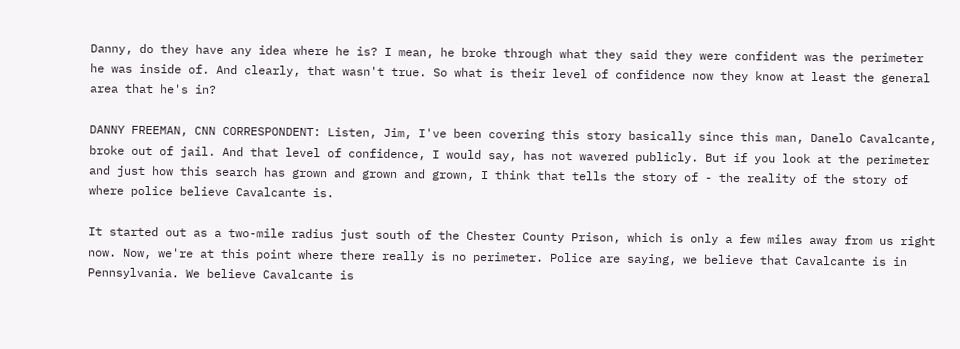Danny, do they have any idea where he is? I mean, he broke through what they said they were confident was the perimeter he was inside of. And clearly, that wasn't true. So what is their level of confidence now they know at least the general area that he's in?

DANNY FREEMAN, CNN CORRESPONDENT: Listen, Jim, I've been covering this story basically since this man, Danelo Cavalcante, broke out of jail. And that level of confidence, I would say, has not wavered publicly. But if you look at the perimeter and just how this search has grown and grown and grown, I think that tells the story of - the reality of the story of where police believe Cavalcante is.

It started out as a two-mile radius just south of the Chester County Prison, which is only a few miles away from us right now. Now, we're at this point where there really is no perimeter. Police are saying, we believe that Cavalcante is in Pennsylvania. We believe Cavalcante is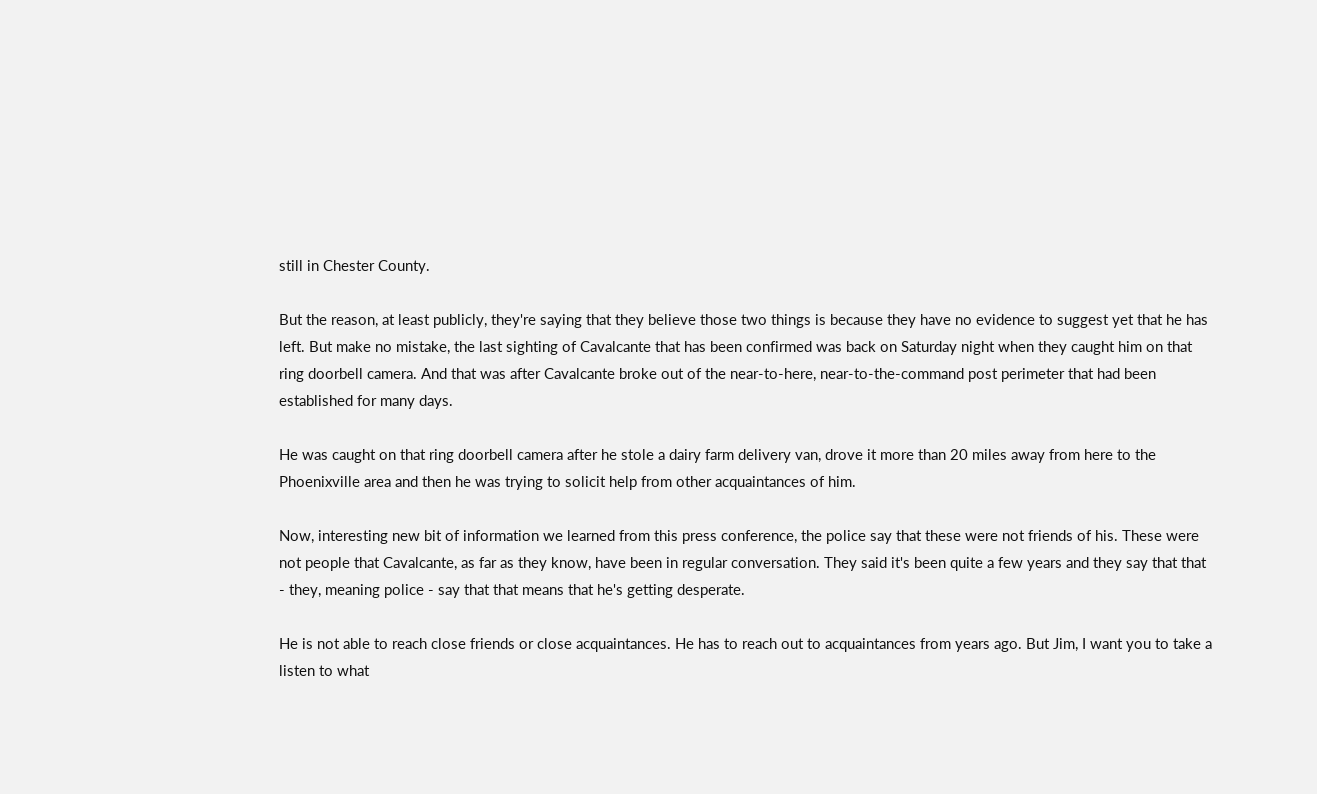still in Chester County.

But the reason, at least publicly, they're saying that they believe those two things is because they have no evidence to suggest yet that he has left. But make no mistake, the last sighting of Cavalcante that has been confirmed was back on Saturday night when they caught him on that ring doorbell camera. And that was after Cavalcante broke out of the near-to-here, near-to-the-command post perimeter that had been established for many days.

He was caught on that ring doorbell camera after he stole a dairy farm delivery van, drove it more than 20 miles away from here to the Phoenixville area and then he was trying to solicit help from other acquaintances of him.

Now, interesting new bit of information we learned from this press conference, the police say that these were not friends of his. These were not people that Cavalcante, as far as they know, have been in regular conversation. They said it's been quite a few years and they say that that - they, meaning police - say that that means that he's getting desperate.

He is not able to reach close friends or close acquaintances. He has to reach out to acquaintances from years ago. But Jim, I want you to take a listen to what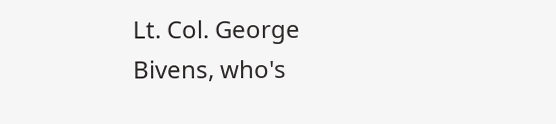Lt. Col. George Bivens, who's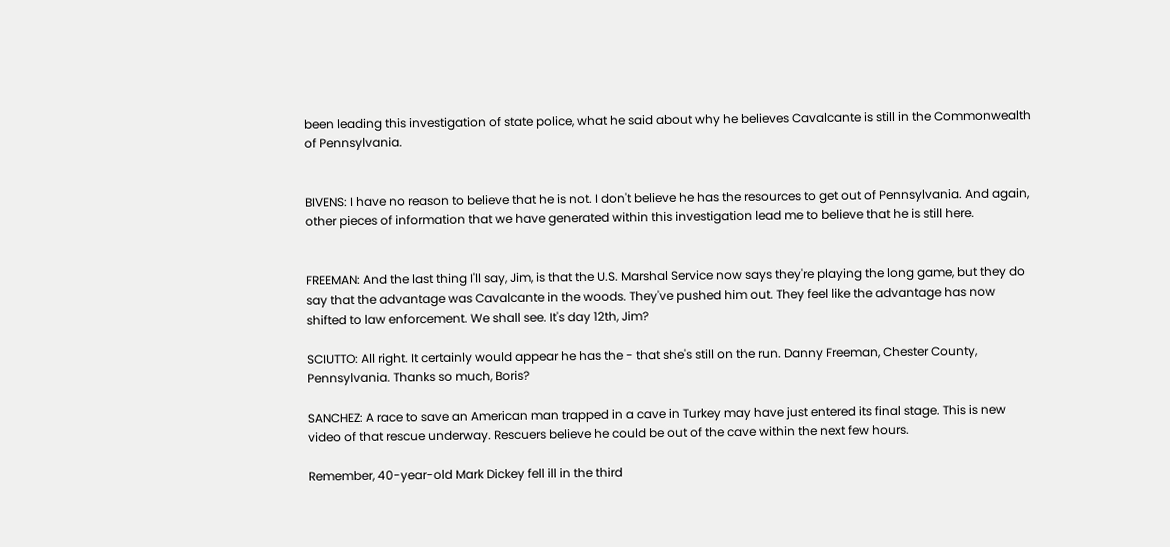been leading this investigation of state police, what he said about why he believes Cavalcante is still in the Commonwealth of Pennsylvania.


BIVENS: I have no reason to believe that he is not. I don't believe he has the resources to get out of Pennsylvania. And again, other pieces of information that we have generated within this investigation lead me to believe that he is still here.


FREEMAN: And the last thing I'll say, Jim, is that the U.S. Marshal Service now says they're playing the long game, but they do say that the advantage was Cavalcante in the woods. They've pushed him out. They feel like the advantage has now shifted to law enforcement. We shall see. It's day 12th, Jim?

SCIUTTO: All right. It certainly would appear he has the - that she's still on the run. Danny Freeman, Chester County, Pennsylvania. Thanks so much, Boris?

SANCHEZ: A race to save an American man trapped in a cave in Turkey may have just entered its final stage. This is new video of that rescue underway. Rescuers believe he could be out of the cave within the next few hours.

Remember, 40-year-old Mark Dickey fell ill in the third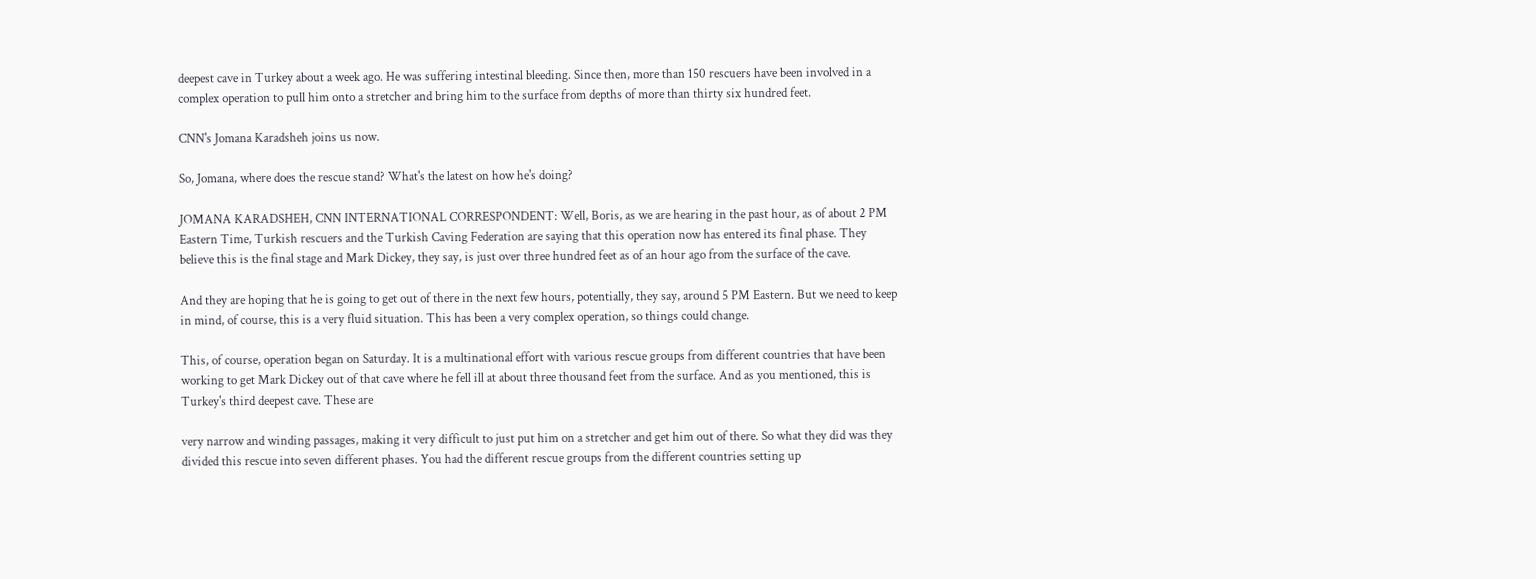deepest cave in Turkey about a week ago. He was suffering intestinal bleeding. Since then, more than 150 rescuers have been involved in a complex operation to pull him onto a stretcher and bring him to the surface from depths of more than thirty six hundred feet.

CNN's Jomana Karadsheh joins us now.

So, Jomana, where does the rescue stand? What's the latest on how he's doing?

JOMANA KARADSHEH, CNN INTERNATIONAL CORRESPONDENT: Well, Boris, as we are hearing in the past hour, as of about 2 PM Eastern Time, Turkish rescuers and the Turkish Caving Federation are saying that this operation now has entered its final phase. They believe this is the final stage and Mark Dickey, they say, is just over three hundred feet as of an hour ago from the surface of the cave.

And they are hoping that he is going to get out of there in the next few hours, potentially, they say, around 5 PM Eastern. But we need to keep in mind, of course, this is a very fluid situation. This has been a very complex operation, so things could change.

This, of course, operation began on Saturday. It is a multinational effort with various rescue groups from different countries that have been working to get Mark Dickey out of that cave where he fell ill at about three thousand feet from the surface. And as you mentioned, this is Turkey's third deepest cave. These are

very narrow and winding passages, making it very difficult to just put him on a stretcher and get him out of there. So what they did was they divided this rescue into seven different phases. You had the different rescue groups from the different countries setting up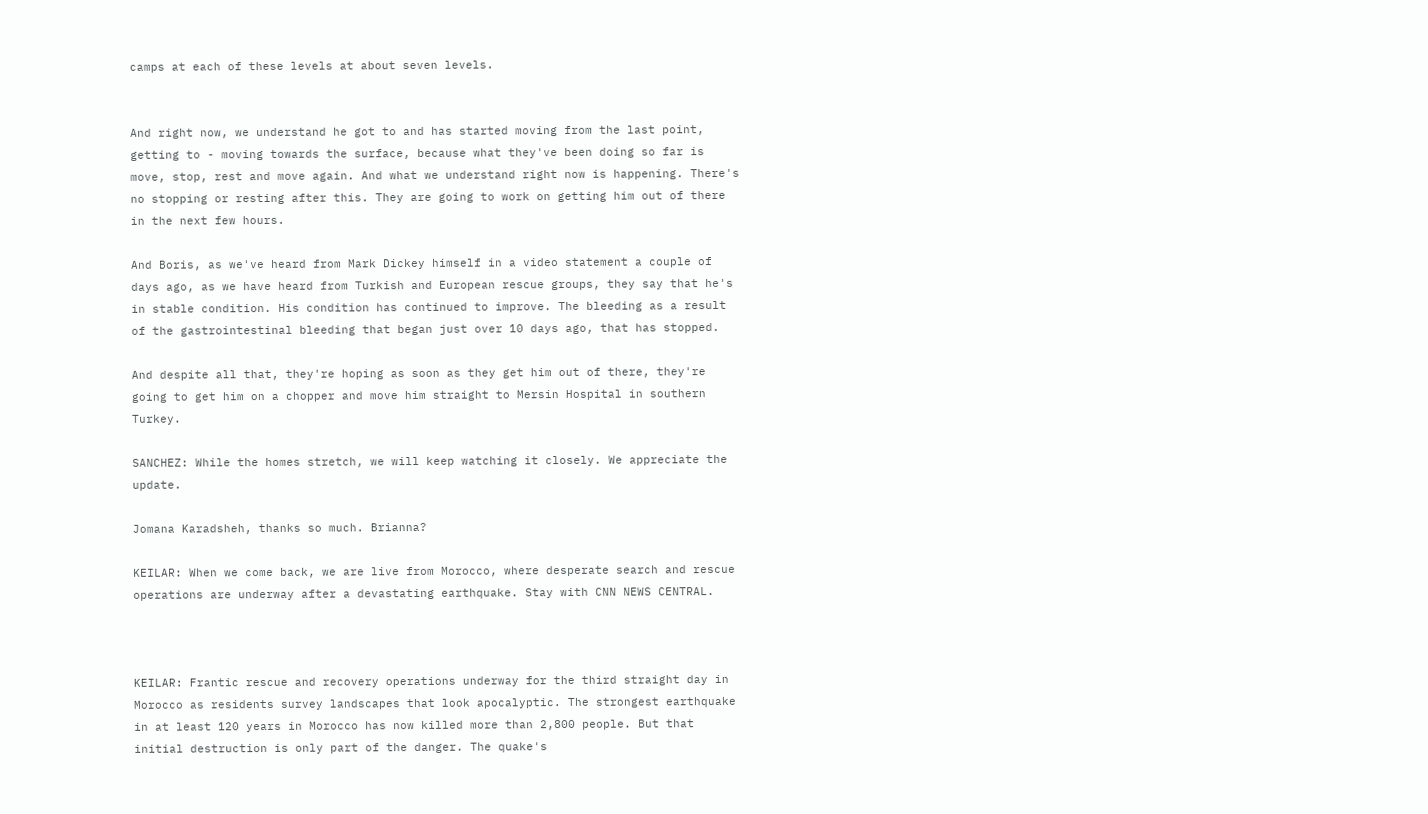camps at each of these levels at about seven levels.


And right now, we understand he got to and has started moving from the last point, getting to - moving towards the surface, because what they've been doing so far is move, stop, rest and move again. And what we understand right now is happening. There's no stopping or resting after this. They are going to work on getting him out of there in the next few hours.

And Boris, as we've heard from Mark Dickey himself in a video statement a couple of days ago, as we have heard from Turkish and European rescue groups, they say that he's in stable condition. His condition has continued to improve. The bleeding as a result of the gastrointestinal bleeding that began just over 10 days ago, that has stopped.

And despite all that, they're hoping as soon as they get him out of there, they're going to get him on a chopper and move him straight to Mersin Hospital in southern Turkey.

SANCHEZ: While the homes stretch, we will keep watching it closely. We appreciate the update.

Jomana Karadsheh, thanks so much. Brianna?

KEILAR: When we come back, we are live from Morocco, where desperate search and rescue operations are underway after a devastating earthquake. Stay with CNN NEWS CENTRAL.



KEILAR: Frantic rescue and recovery operations underway for the third straight day in Morocco as residents survey landscapes that look apocalyptic. The strongest earthquake in at least 120 years in Morocco has now killed more than 2,800 people. But that initial destruction is only part of the danger. The quake's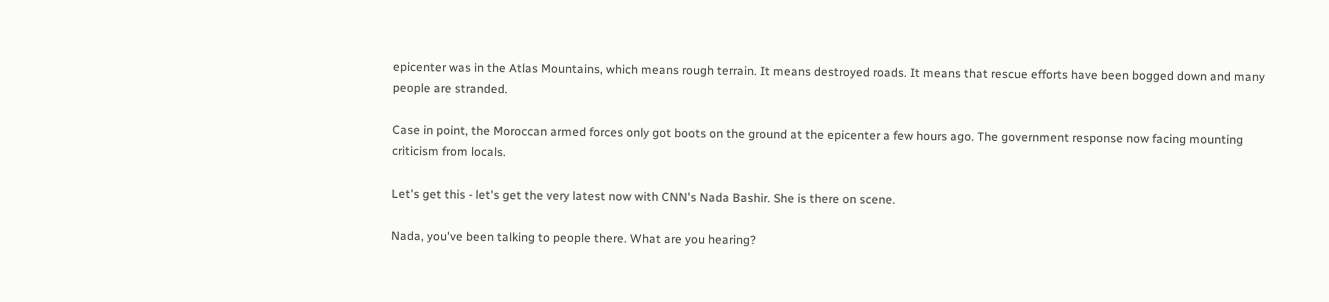epicenter was in the Atlas Mountains, which means rough terrain. It means destroyed roads. It means that rescue efforts have been bogged down and many people are stranded.

Case in point, the Moroccan armed forces only got boots on the ground at the epicenter a few hours ago. The government response now facing mounting criticism from locals.

Let's get this - let's get the very latest now with CNN's Nada Bashir. She is there on scene.

Nada, you've been talking to people there. What are you hearing?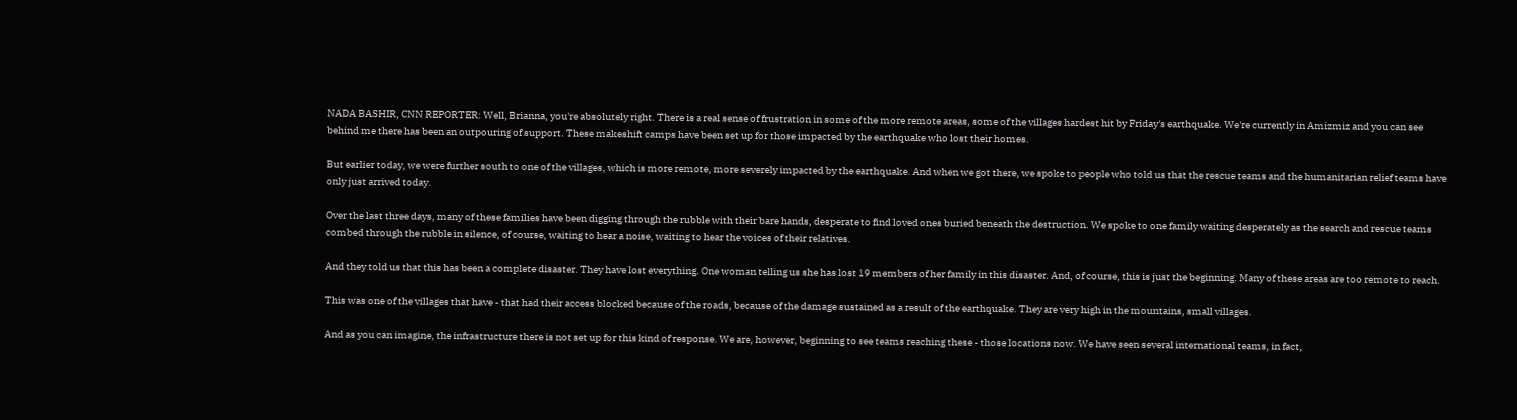NADA BASHIR, CNN REPORTER: Well, Brianna, you're absolutely right. There is a real sense of frustration in some of the more remote areas, some of the villages hardest hit by Friday's earthquake. We're currently in Amizmiz and you can see behind me there has been an outpouring of support. These makeshift camps have been set up for those impacted by the earthquake who lost their homes.

But earlier today, we were further south to one of the villages, which is more remote, more severely impacted by the earthquake. And when we got there, we spoke to people who told us that the rescue teams and the humanitarian relief teams have only just arrived today.

Over the last three days, many of these families have been digging through the rubble with their bare hands, desperate to find loved ones buried beneath the destruction. We spoke to one family waiting desperately as the search and rescue teams combed through the rubble in silence, of course, waiting to hear a noise, waiting to hear the voices of their relatives.

And they told us that this has been a complete disaster. They have lost everything. One woman telling us she has lost 19 members of her family in this disaster. And, of course, this is just the beginning. Many of these areas are too remote to reach.

This was one of the villages that have - that had their access blocked because of the roads, because of the damage sustained as a result of the earthquake. They are very high in the mountains, small villages.

And as you can imagine, the infrastructure there is not set up for this kind of response. We are, however, beginning to see teams reaching these - those locations now. We have seen several international teams, in fact,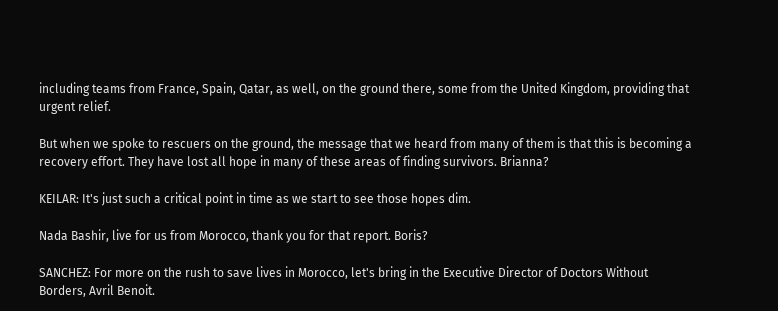including teams from France, Spain, Qatar, as well, on the ground there, some from the United Kingdom, providing that urgent relief.

But when we spoke to rescuers on the ground, the message that we heard from many of them is that this is becoming a recovery effort. They have lost all hope in many of these areas of finding survivors. Brianna?

KEILAR: It's just such a critical point in time as we start to see those hopes dim.

Nada Bashir, live for us from Morocco, thank you for that report. Boris?

SANCHEZ: For more on the rush to save lives in Morocco, let's bring in the Executive Director of Doctors Without Borders, Avril Benoit.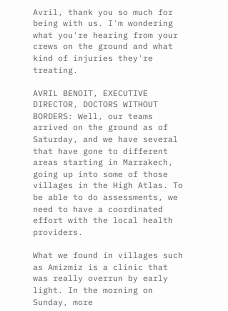Avril, thank you so much for being with us. I'm wondering what you're hearing from your crews on the ground and what kind of injuries they're treating.

AVRIL BENOIT, EXECUTIVE DIRECTOR, DOCTORS WITHOUT BORDERS: Well, our teams arrived on the ground as of Saturday, and we have several that have gone to different areas starting in Marrakech, going up into some of those villages in the High Atlas. To be able to do assessments, we need to have a coordinated effort with the local health providers.

What we found in villages such as Amizmiz is a clinic that was really overrun by early light. In the morning on Sunday, more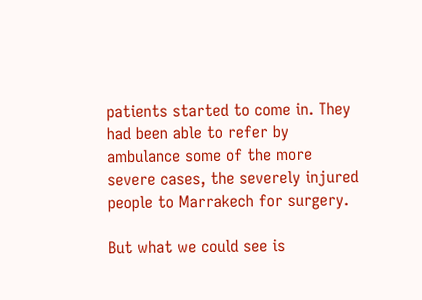patients started to come in. They had been able to refer by ambulance some of the more severe cases, the severely injured people to Marrakech for surgery.

But what we could see is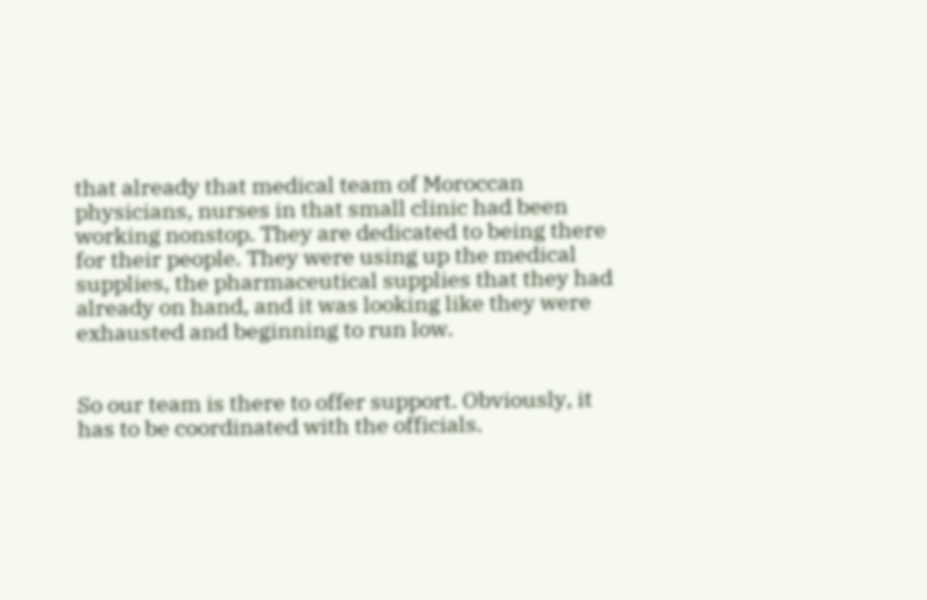that already that medical team of Moroccan physicians, nurses in that small clinic had been working nonstop. They are dedicated to being there for their people. They were using up the medical supplies, the pharmaceutical supplies that they had already on hand, and it was looking like they were exhausted and beginning to run low.


So our team is there to offer support. Obviously, it has to be coordinated with the officials.